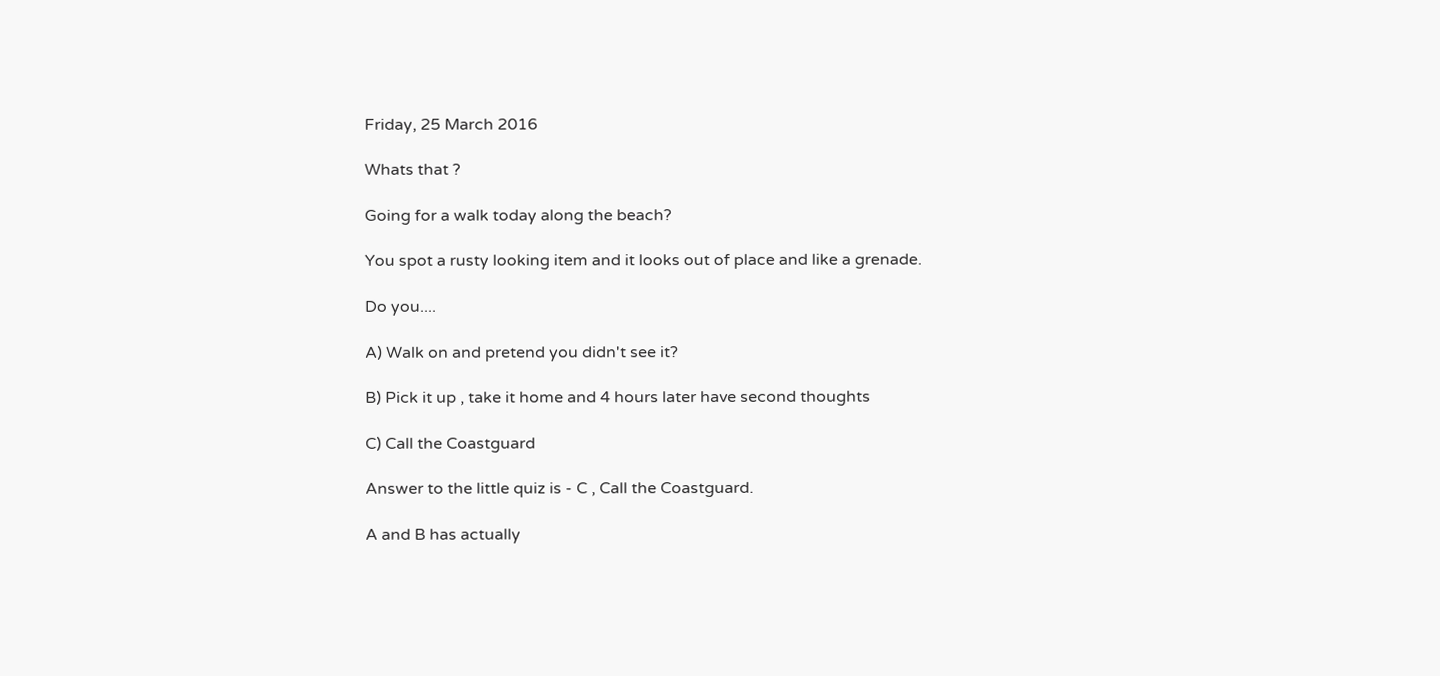Friday, 25 March 2016

Whats that ?

Going for a walk today along the beach?

You spot a rusty looking item and it looks out of place and like a grenade.

Do you....

A) Walk on and pretend you didn't see it?

B) Pick it up , take it home and 4 hours later have second thoughts

C) Call the Coastguard

Answer to the little quiz is - C , Call the Coastguard.

A and B has actually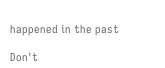happened in the past

Don't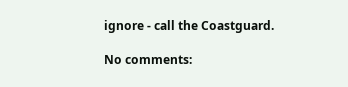ignore - call the Coastguard.

No comments: